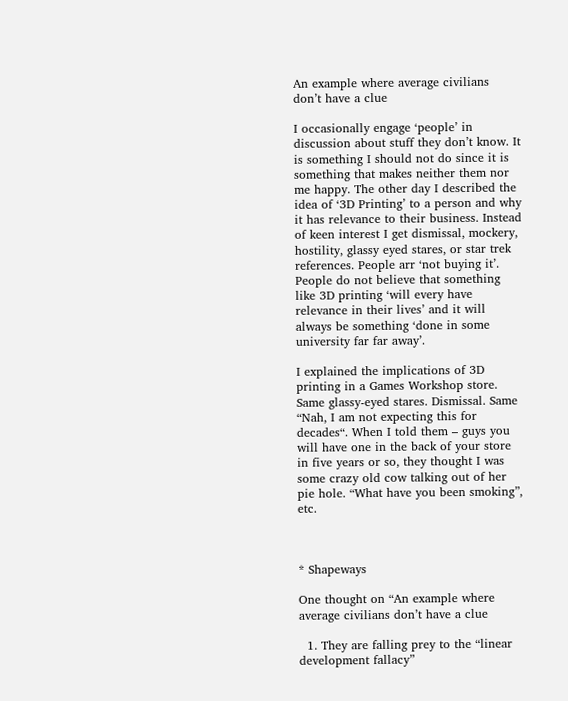An example where average civilians don’t have a clue

I occasionally engage ‘people’ in discussion about stuff they don’t know. It is something I should not do since it is something that makes neither them nor me happy. The other day I described the idea of ‘3D Printing’ to a person and why it has relevance to their business. Instead of keen interest I get dismissal, mockery, hostility, glassy eyed stares, or star trek references. People arr ‘not buying it’. People do not believe that something like 3D printing ‘will every have relevance in their lives’ and it will always be something ‘done in some university far far away’.

I explained the implications of 3D printing in a Games Workshop store. Same glassy-eyed stares. Dismissal. Same “Nah, I am not expecting this for decades“. When I told them – guys you will have one in the back of your store in five years or so, they thought I was some crazy old cow talking out of her pie hole. “What have you been smoking”, etc.



* Shapeways

One thought on “An example where average civilians don’t have a clue

  1. They are falling prey to the “linear development fallacy”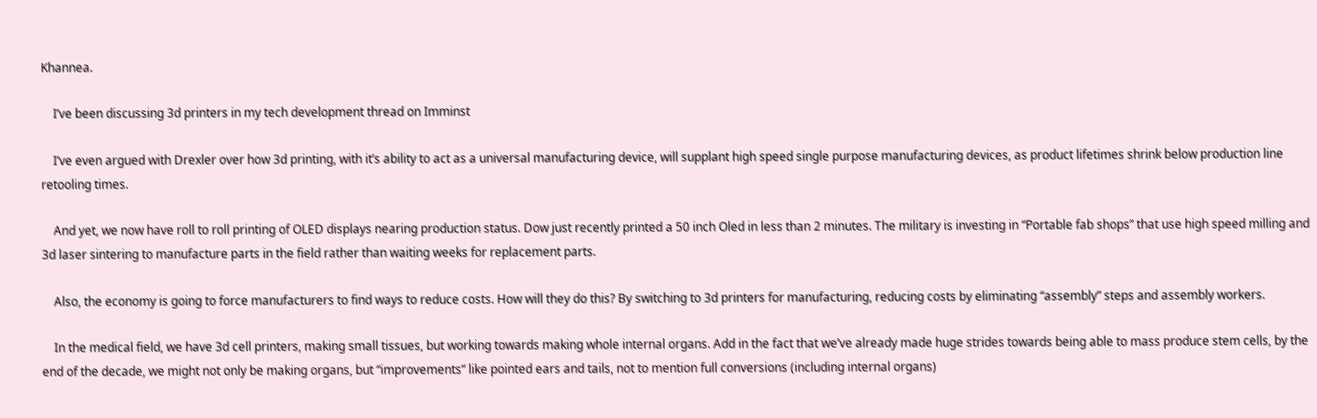Khannea.

    I’ve been discussing 3d printers in my tech development thread on Imminst

    I’ve even argued with Drexler over how 3d printing, with it’s ability to act as a universal manufacturing device, will supplant high speed single purpose manufacturing devices, as product lifetimes shrink below production line retooling times.

    And yet, we now have roll to roll printing of OLED displays nearing production status. Dow just recently printed a 50 inch Oled in less than 2 minutes. The military is investing in “Portable fab shops” that use high speed milling and 3d laser sintering to manufacture parts in the field rather than waiting weeks for replacement parts.

    Also, the economy is going to force manufacturers to find ways to reduce costs. How will they do this? By switching to 3d printers for manufacturing, reducing costs by eliminating “assembly” steps and assembly workers.

    In the medical field, we have 3d cell printers, making small tissues, but working towards making whole internal organs. Add in the fact that we’ve already made huge strides towards being able to mass produce stem cells, by the end of the decade, we might not only be making organs, but “improvements” like pointed ears and tails, not to mention full conversions (including internal organs)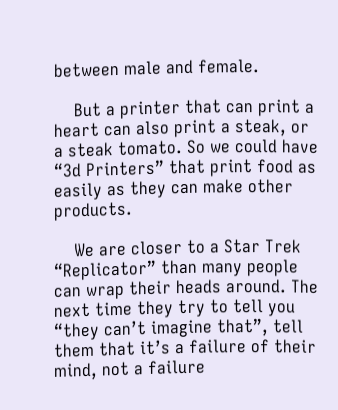between male and female.

    But a printer that can print a heart can also print a steak, or a steak tomato. So we could have “3d Printers” that print food as easily as they can make other products.

    We are closer to a Star Trek “Replicator” than many people can wrap their heads around. The next time they try to tell you “they can’t imagine that”, tell them that it’s a failure of their mind, not a failure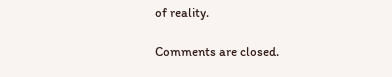of reality.

Comments are closed.